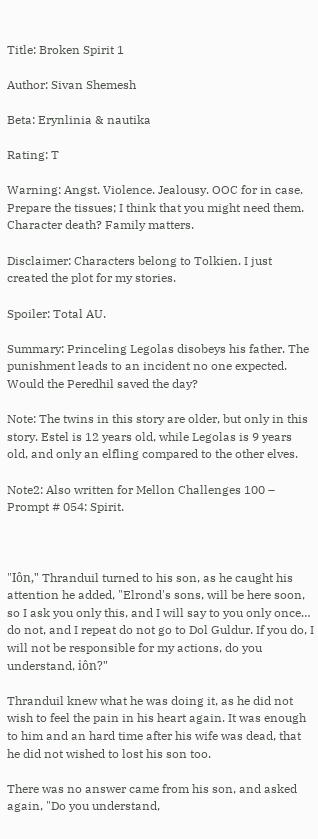Title: Broken Spirit 1

Author: Sivan Shemesh

Beta: Erynlinia & nautika

Rating: T

Warning: Angst. Violence. Jealousy. OOC for in case. Prepare the tissues; I think that you might need them. Character death? Family matters.

Disclaimer: Characters belong to Tolkien. I just created the plot for my stories.

Spoiler: Total AU.

Summary: Princeling Legolas disobeys his father. The punishment leads to an incident no one expected. Would the Peredhil saved the day?

Note: The twins in this story are older, but only in this story. Estel is 12 years old, while Legolas is 9 years old, and only an elfling compared to the other elves.

Note2: Also written for Mellon Challenges 100 – Prompt # 054: Spirit.



"Iôn," Thranduil turned to his son, as he caught his attention he added, "Elrond's sons, will be here soon, so I ask you only this, and I will say to you only once… do not, and I repeat do not go to Dol Guldur. If you do, I will not be responsible for my actions, do you understand, iôn?"

Thranduil knew what he was doing it, as he did not wish to feel the pain in his heart again. It was enough to him and an hard time after his wife was dead, that he did not wished to lost his son too.

There was no answer came from his son, and asked again, "Do you understand,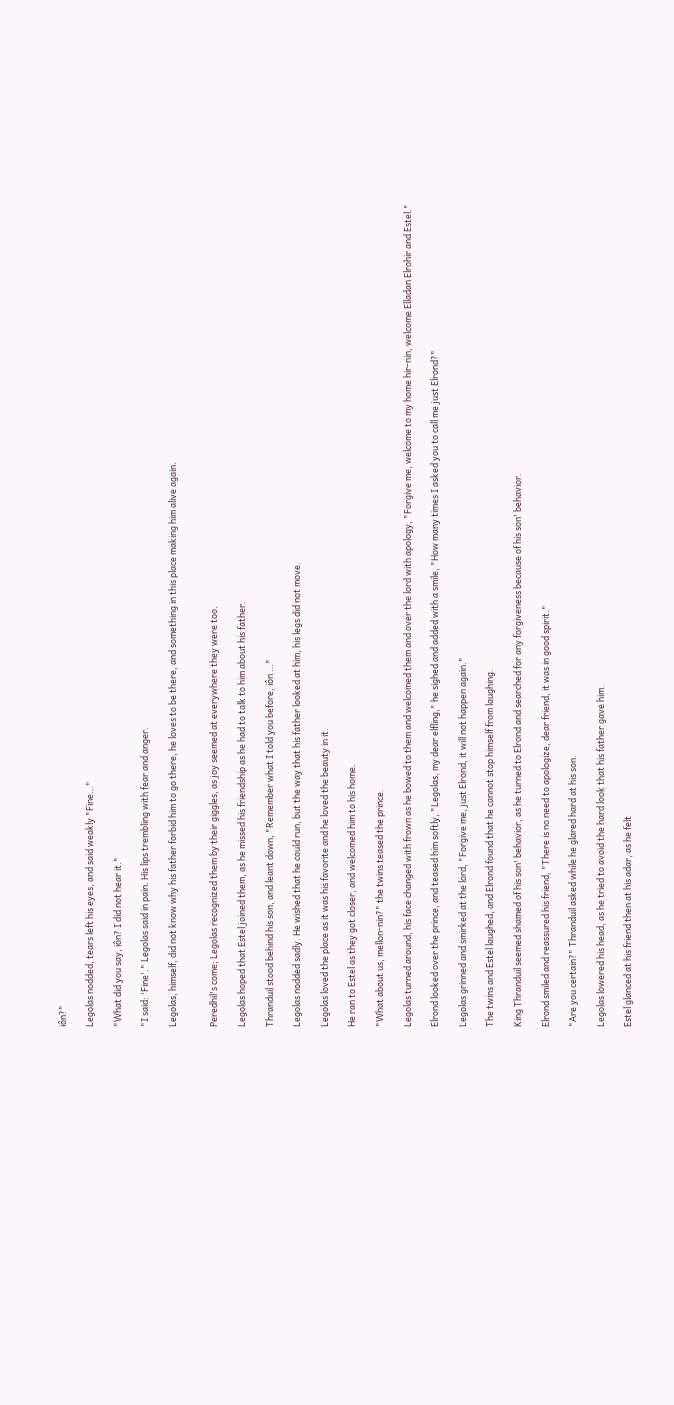iôn?"

Legolas nodded, tears left his eyes, and said weakly "Fine…"

"What did you say, iôn? I did not hear it."

"I said: 'Fine'." Legolas said in pain. His lips trembling with fear and anger.

Legolas, himself, did not know why his father forbid him to go there, he loves to be there, and something in this place making him alive again.


Peredhil's come; Legolas recognized them by their giggles, as joy seemed at everywhere they were too.

Legolas hoped that Estel joined them, as he missed his friendship as he had to talk to him about his father.

Thranduil stood behind his son, and leant down, "Remember what I told you before, iôn …"

Legolas nodded sadly. He wished that he could run, but the way that his father looked at him, his legs did not move.

Legolas loved the place as it was his favorite and he loved the beauty in it.

He ran to Estel as they got closer, and welcomed him to his home.

"What about us, mellon-nin?" the twins teased the prince.

Legolas turned around, his face changed with frown as he bowed to them and welcomed them and over the lord with apology, "Forgive me, welcome to my home hir-nin, welcome Elladan Elrohir and Estel."

Elrond looked over the prince, and teased him softly, "Legolas, my dear elfling," he sighed and added with a smile, "How many times I asked you to call me just Elrond?"

Legolas grinned and smirked at the lord, "Forgive me, just Elrond, it will not happen again."

The twins and Estel laughed, and Elrond found that he cannot stop himself from laughing.

King Thranduil seemed shamed of his son' behavior, as he turned to Elrond and searched for any forgiveness because of his son' behavior.

Elrond smiled and reassured his friend, "There is no need to apologize, dear friend, it was in good spirit."

"Are you certain?" Thranduil asked while he glared hard at his son.

Legolas lowered his head, as he tried to avoid the hard look that his father gave him.

Estel glanced at his friend then at his adar, as he felt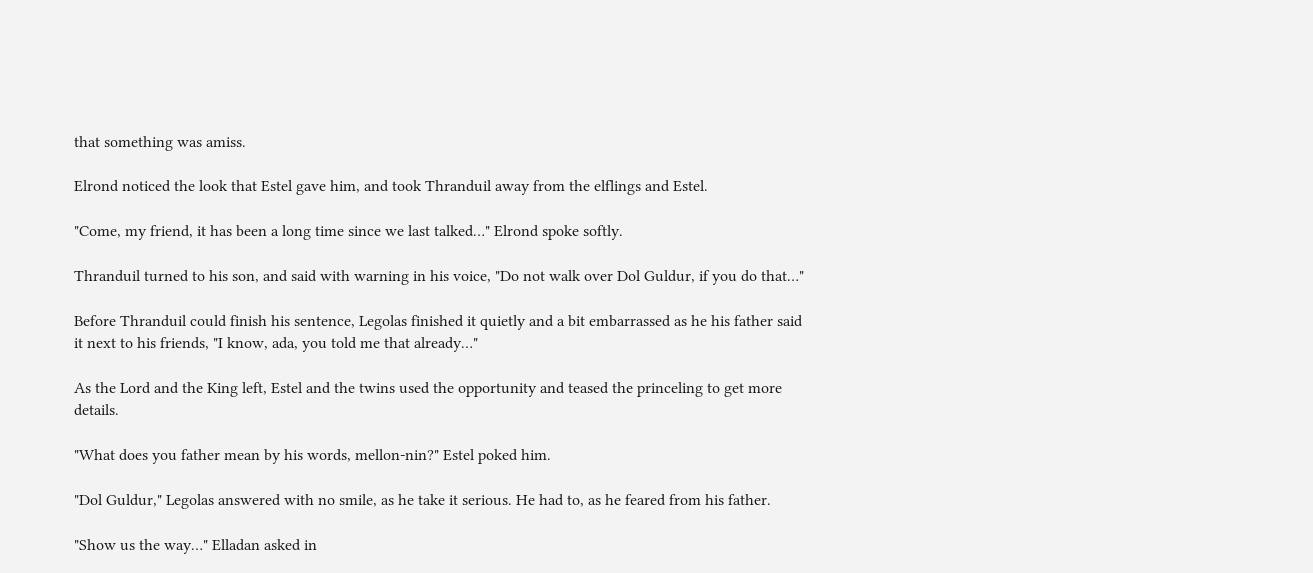that something was amiss.

Elrond noticed the look that Estel gave him, and took Thranduil away from the elflings and Estel.

"Come, my friend, it has been a long time since we last talked…" Elrond spoke softly.

Thranduil turned to his son, and said with warning in his voice, "Do not walk over Dol Guldur, if you do that…"

Before Thranduil could finish his sentence, Legolas finished it quietly and a bit embarrassed as he his father said it next to his friends, "I know, ada, you told me that already…"

As the Lord and the King left, Estel and the twins used the opportunity and teased the princeling to get more details.

"What does you father mean by his words, mellon-nin?" Estel poked him.

"Dol Guldur," Legolas answered with no smile, as he take it serious. He had to, as he feared from his father.

"Show us the way…" Elladan asked in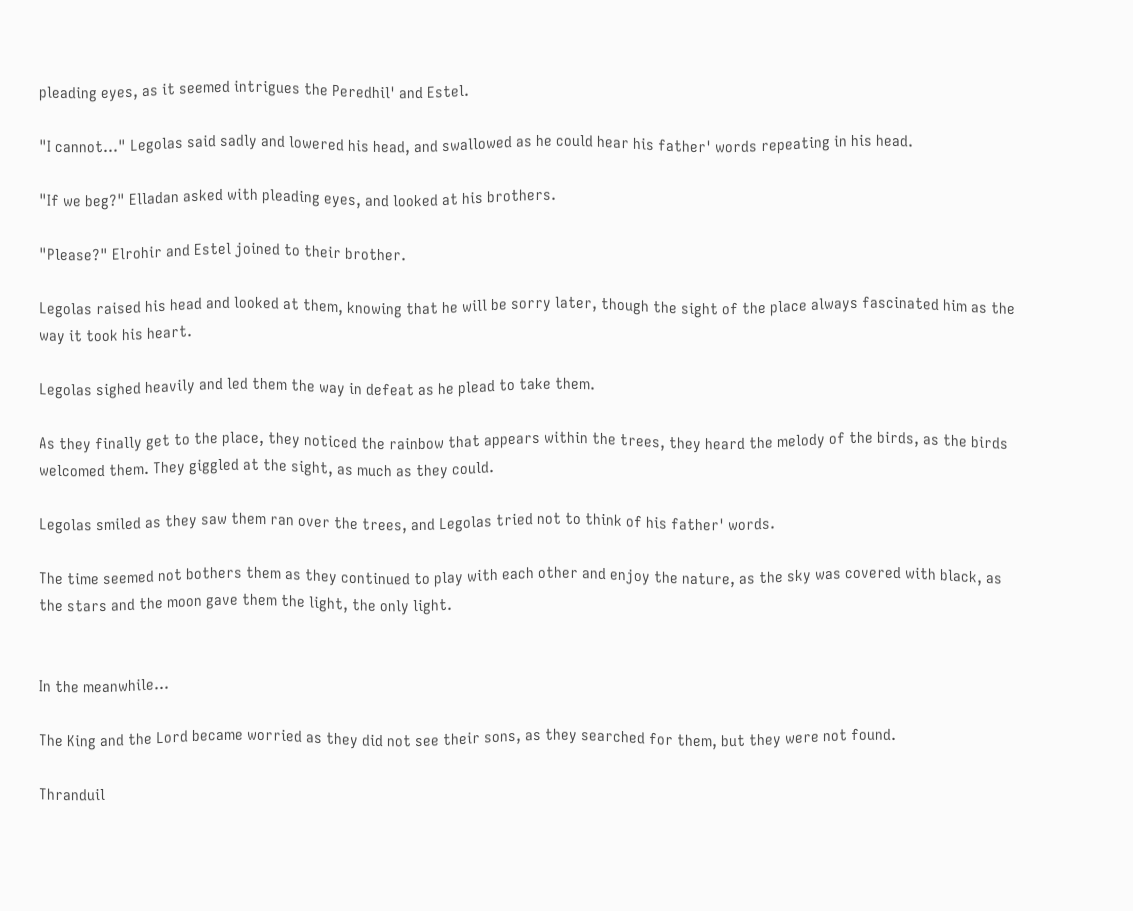pleading eyes, as it seemed intrigues the Peredhil' and Estel.

"I cannot…" Legolas said sadly and lowered his head, and swallowed as he could hear his father' words repeating in his head.

"If we beg?" Elladan asked with pleading eyes, and looked at his brothers.

"Please?" Elrohir and Estel joined to their brother.

Legolas raised his head and looked at them, knowing that he will be sorry later, though the sight of the place always fascinated him as the way it took his heart.

Legolas sighed heavily and led them the way in defeat as he plead to take them.

As they finally get to the place, they noticed the rainbow that appears within the trees, they heard the melody of the birds, as the birds welcomed them. They giggled at the sight, as much as they could.

Legolas smiled as they saw them ran over the trees, and Legolas tried not to think of his father' words.

The time seemed not bothers them as they continued to play with each other and enjoy the nature, as the sky was covered with black, as the stars and the moon gave them the light, the only light.


In the meanwhile…

The King and the Lord became worried as they did not see their sons, as they searched for them, but they were not found.

Thranduil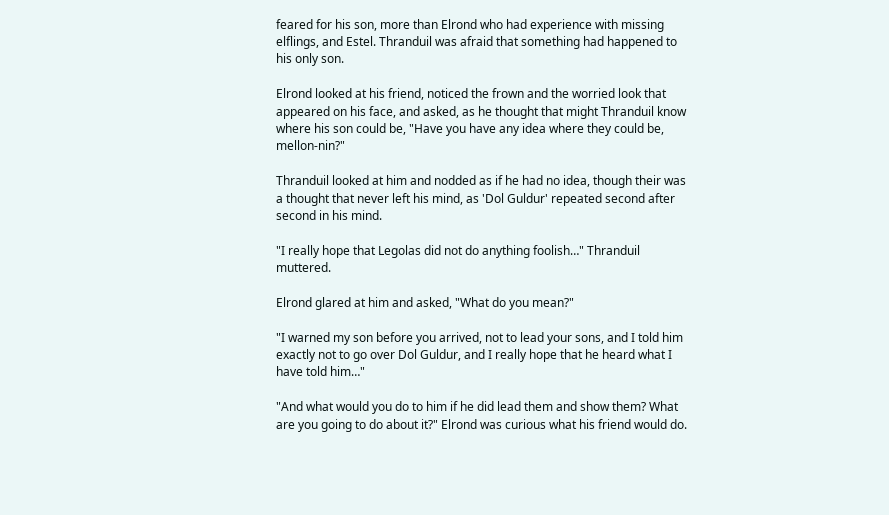feared for his son, more than Elrond who had experience with missing elflings, and Estel. Thranduil was afraid that something had happened to his only son.

Elrond looked at his friend, noticed the frown and the worried look that appeared on his face, and asked, as he thought that might Thranduil know where his son could be, "Have you have any idea where they could be, mellon-nin?"

Thranduil looked at him and nodded as if he had no idea, though their was a thought that never left his mind, as 'Dol Guldur' repeated second after second in his mind.

"I really hope that Legolas did not do anything foolish…" Thranduil muttered.

Elrond glared at him and asked, "What do you mean?"

"I warned my son before you arrived, not to lead your sons, and I told him exactly not to go over Dol Guldur, and I really hope that he heard what I have told him…"

"And what would you do to him if he did lead them and show them? What are you going to do about it?" Elrond was curious what his friend would do.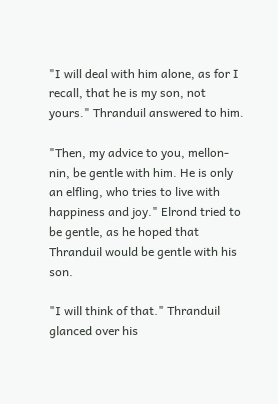"I will deal with him alone, as for I recall, that he is my son, not yours." Thranduil answered to him.

"Then, my advice to you, mellon-nin, be gentle with him. He is only an elfling, who tries to live with happiness and joy." Elrond tried to be gentle, as he hoped that Thranduil would be gentle with his son.

"I will think of that." Thranduil glanced over his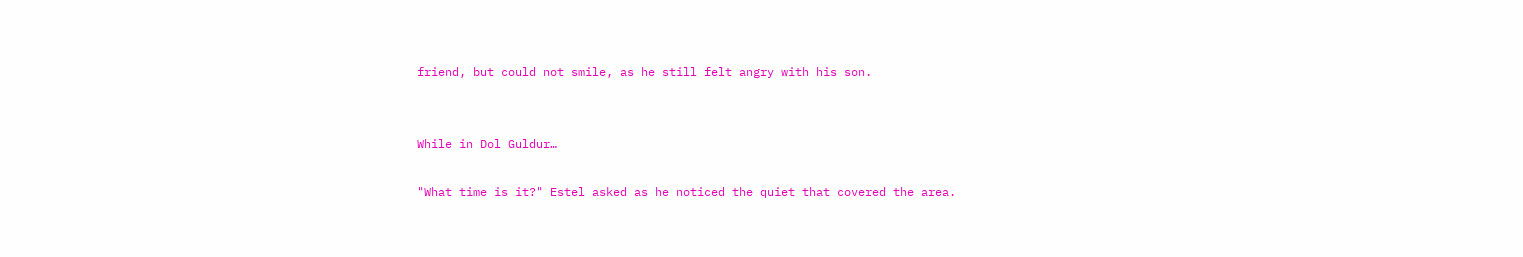friend, but could not smile, as he still felt angry with his son.


While in Dol Guldur…

"What time is it?" Estel asked as he noticed the quiet that covered the area.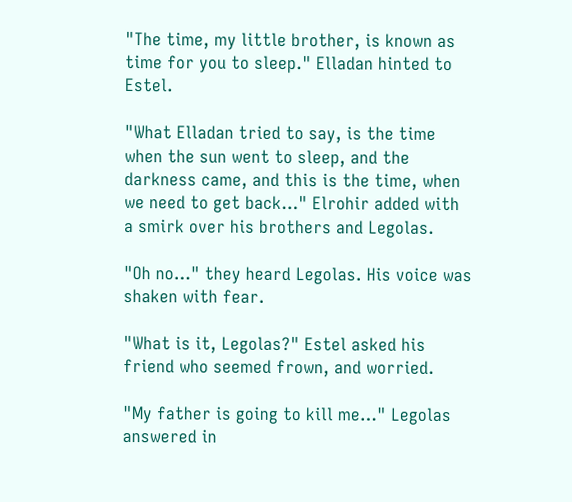"The time, my little brother, is known as time for you to sleep." Elladan hinted to Estel.

"What Elladan tried to say, is the time when the sun went to sleep, and the darkness came, and this is the time, when we need to get back…" Elrohir added with a smirk over his brothers and Legolas.

"Oh no…" they heard Legolas. His voice was shaken with fear.

"What is it, Legolas?" Estel asked his friend who seemed frown, and worried.

"My father is going to kill me…" Legolas answered in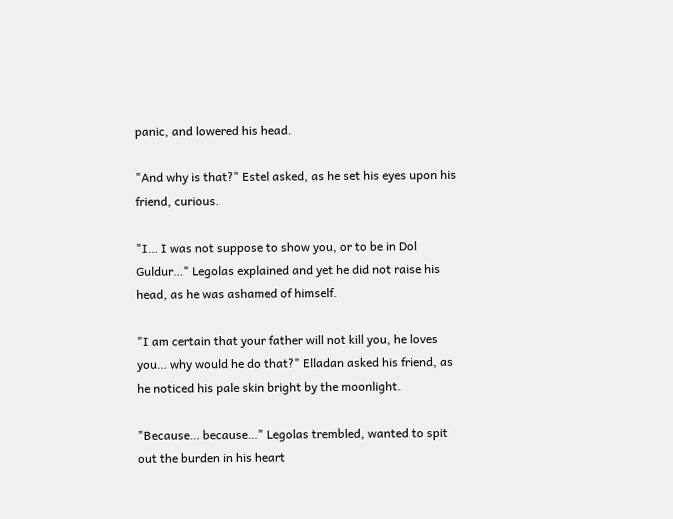panic, and lowered his head.

"And why is that?" Estel asked, as he set his eyes upon his friend, curious.

"I… I was not suppose to show you, or to be in Dol Guldur…" Legolas explained and yet he did not raise his head, as he was ashamed of himself.

"I am certain that your father will not kill you, he loves you… why would he do that?" Elladan asked his friend, as he noticed his pale skin bright by the moonlight.

"Because… because…" Legolas trembled, wanted to spit out the burden in his heart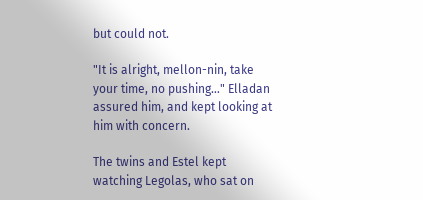but could not.

"It is alright, mellon-nin, take your time, no pushing…" Elladan assured him, and kept looking at him with concern.

The twins and Estel kept watching Legolas, who sat on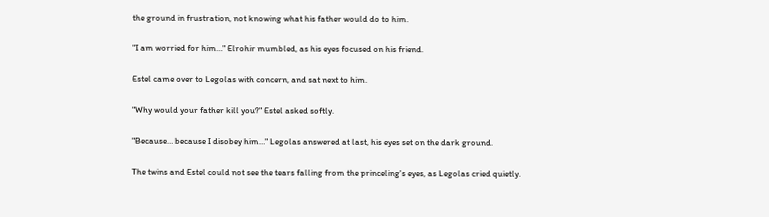the ground in frustration, not knowing what his father would do to him.

"I am worried for him…" Elrohir mumbled, as his eyes focused on his friend.

Estel came over to Legolas with concern, and sat next to him.

"Why would your father kill you?" Estel asked softly.

"Because… because I disobey him…" Legolas answered at last, his eyes set on the dark ground.

The twins and Estel could not see the tears falling from the princeling's eyes, as Legolas cried quietly.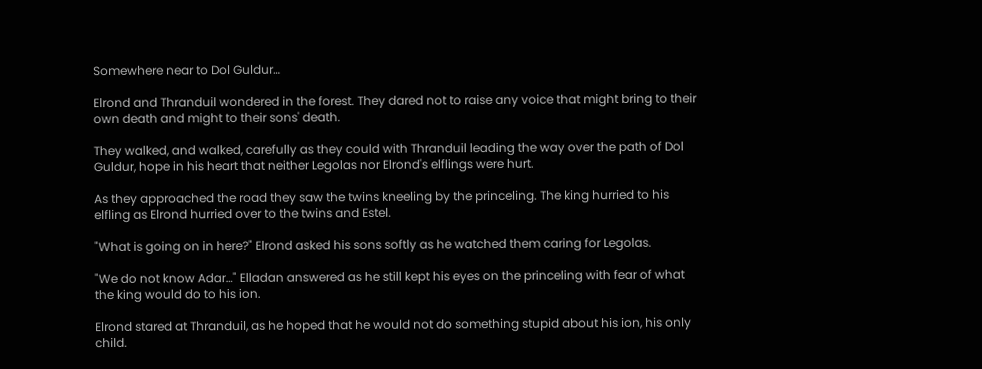Somewhere near to Dol Guldur…

Elrond and Thranduil wondered in the forest. They dared not to raise any voice that might bring to their own death and might to their sons' death.

They walked, and walked, carefully as they could with Thranduil leading the way over the path of Dol Guldur, hope in his heart that neither Legolas nor Elrond's elflings were hurt.

As they approached the road they saw the twins kneeling by the princeling. The king hurried to his elfling as Elrond hurried over to the twins and Estel.

"What is going on in here?" Elrond asked his sons softly as he watched them caring for Legolas.

"We do not know Adar…" Elladan answered as he still kept his eyes on the princeling with fear of what the king would do to his ion.

Elrond stared at Thranduil, as he hoped that he would not do something stupid about his ion, his only child.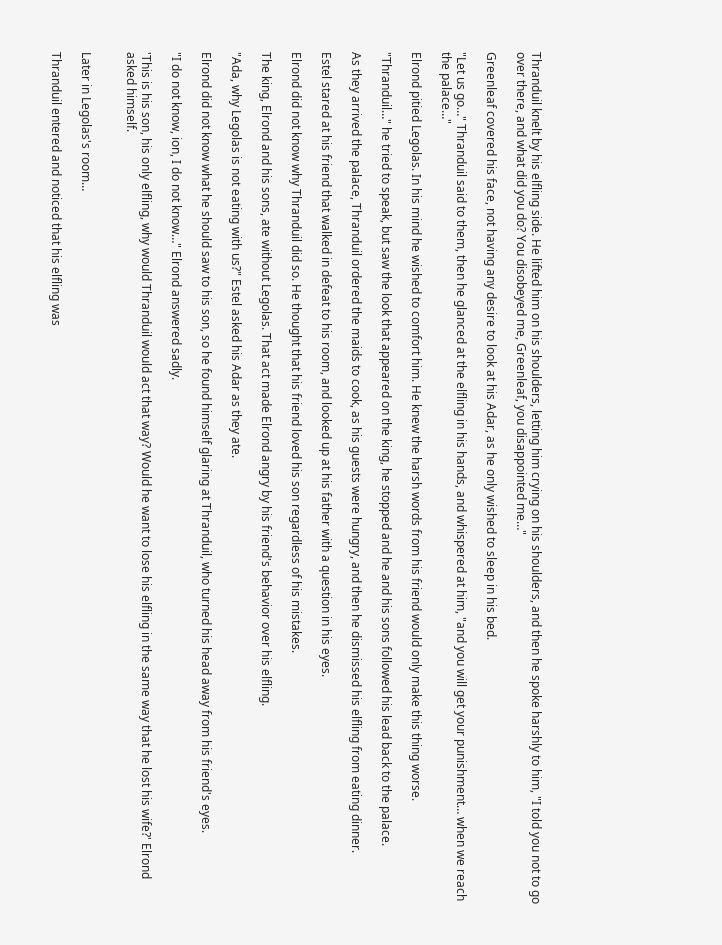Thranduil knelt by his elfling side. He lifted him on his shoulders, letting him crying on his shoulders, and then he spoke harshly to him, "I told you not to go over there, and what did you do? You disobeyed me, Greenleaf, you disappointed me…"

Greenleaf covered his face, not having any desire to look at his Adar, as he only wished to sleep in his bed.

"Let us go…" Thranduil said to them, then he glanced at the elfling in his hands, and whispered at him, "and you will get your punishment… when we reach the palace…"

Elrond pitied Legolas. In his mind he wished to comfort him. He knew the harsh words from his friend would only make this thing worse.

"Thranduil…" he tried to speak, but saw the look that appeared on the king, he stopped and he and his sons followed his lead back to the palace.

As they arrived the palace, Thranduil ordered the maids to cook, as his guests were hungry, and then he dismissed his elfling from eating dinner.

Estel stared at his friend that walked in defeat to his room, and looked up at his father with a question in his eyes.

Elrond did not know why Thranduil did so. He thought that his friend loved his son regardless of his mistakes.

The king, Elrond and his sons, ate without Legolas. That act made Elrond angry by his friend's behavior over his elfling.

"Ada, why Legolas is not eating with us?" Estel asked his Adar as they ate.

Elrond did not know what he should saw to his son, so he found himself glaring at Thranduil, who turned his head away from his friend's eyes.

"I do not know, ion, I do not know…" Elrond answered sadly.

'This is his son, his only elfling, why would Thranduil would act that way? Would he want to lose his elfling in the same way that he lost his wife?' Elrond asked himself.


Later in Legolas's room…

Thranduil entered and noticed that his elfling was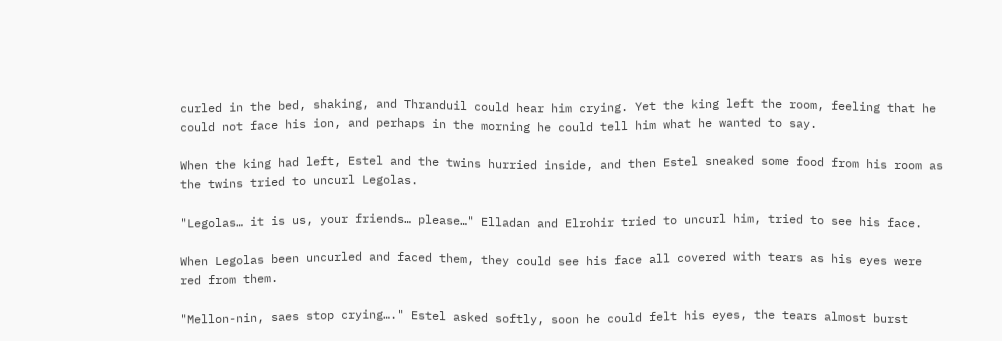curled in the bed, shaking, and Thranduil could hear him crying. Yet the king left the room, feeling that he could not face his ion, and perhaps in the morning he could tell him what he wanted to say.

When the king had left, Estel and the twins hurried inside, and then Estel sneaked some food from his room as the twins tried to uncurl Legolas.

"Legolas… it is us, your friends… please…" Elladan and Elrohir tried to uncurl him, tried to see his face.

When Legolas been uncurled and faced them, they could see his face all covered with tears as his eyes were red from them.

"Mellon-nin, saes stop crying…." Estel asked softly, soon he could felt his eyes, the tears almost burst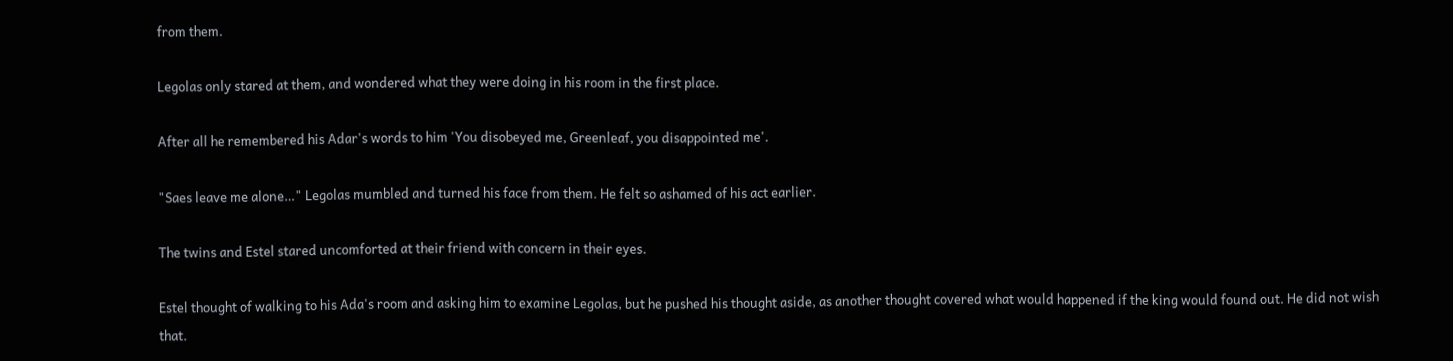from them.

Legolas only stared at them, and wondered what they were doing in his room in the first place.

After all he remembered his Adar's words to him 'You disobeyed me, Greenleaf, you disappointed me'.

"Saes leave me alone…" Legolas mumbled and turned his face from them. He felt so ashamed of his act earlier.

The twins and Estel stared uncomforted at their friend with concern in their eyes.

Estel thought of walking to his Ada's room and asking him to examine Legolas, but he pushed his thought aside, as another thought covered what would happened if the king would found out. He did not wish that.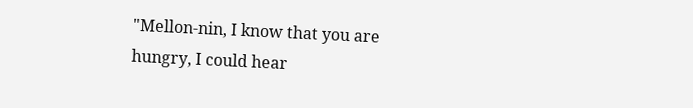"Mellon-nin, I know that you are hungry, I could hear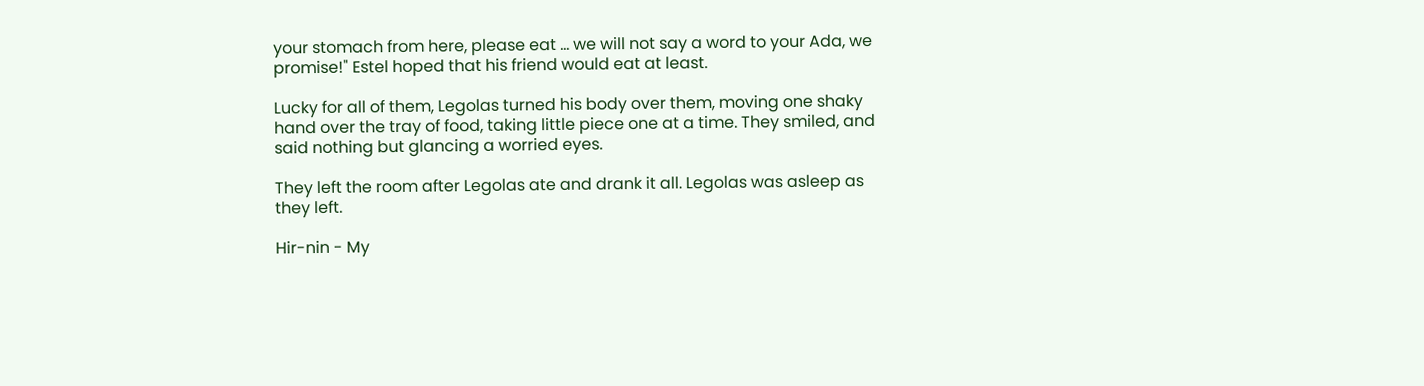your stomach from here, please eat … we will not say a word to your Ada, we promise!" Estel hoped that his friend would eat at least.

Lucky for all of them, Legolas turned his body over them, moving one shaky hand over the tray of food, taking little piece one at a time. They smiled, and said nothing but glancing a worried eyes.

They left the room after Legolas ate and drank it all. Legolas was asleep as they left.

Hir-nin - My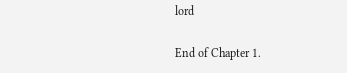lord

End of Chapter 1.